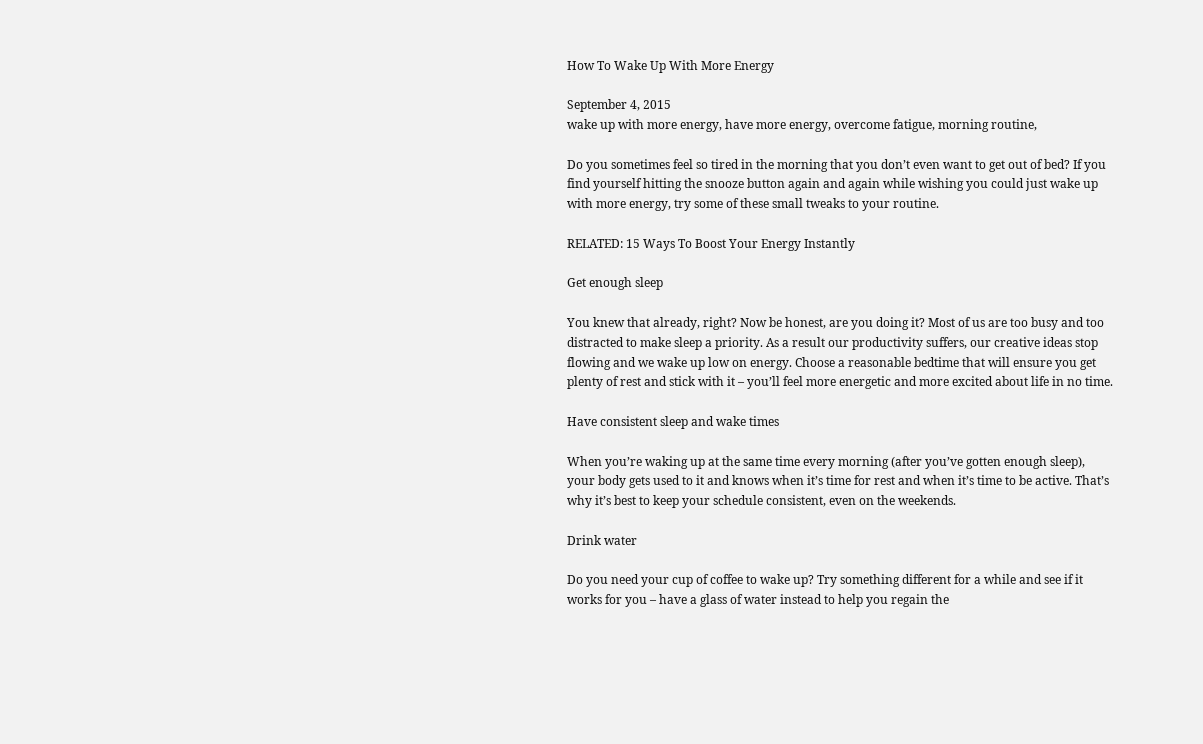How To Wake Up With More Energy

September 4, 2015
wake up with more energy, have more energy, overcome fatigue, morning routine,

Do you sometimes feel so tired in the morning that you don’t even want to get out of bed? If you find yourself hitting the snooze button again and again while wishing you could just wake up with more energy, try some of these small tweaks to your routine.

RELATED: 15 Ways To Boost Your Energy Instantly

Get enough sleep

You knew that already, right? Now be honest, are you doing it? Most of us are too busy and too distracted to make sleep a priority. As a result our productivity suffers, our creative ideas stop flowing and we wake up low on energy. Choose a reasonable bedtime that will ensure you get plenty of rest and stick with it – you’ll feel more energetic and more excited about life in no time.

Have consistent sleep and wake times

When you’re waking up at the same time every morning (after you’ve gotten enough sleep), your body gets used to it and knows when it’s time for rest and when it’s time to be active. That’s why it’s best to keep your schedule consistent, even on the weekends.

Drink water

Do you need your cup of coffee to wake up? Try something different for a while and see if it works for you – have a glass of water instead to help you regain the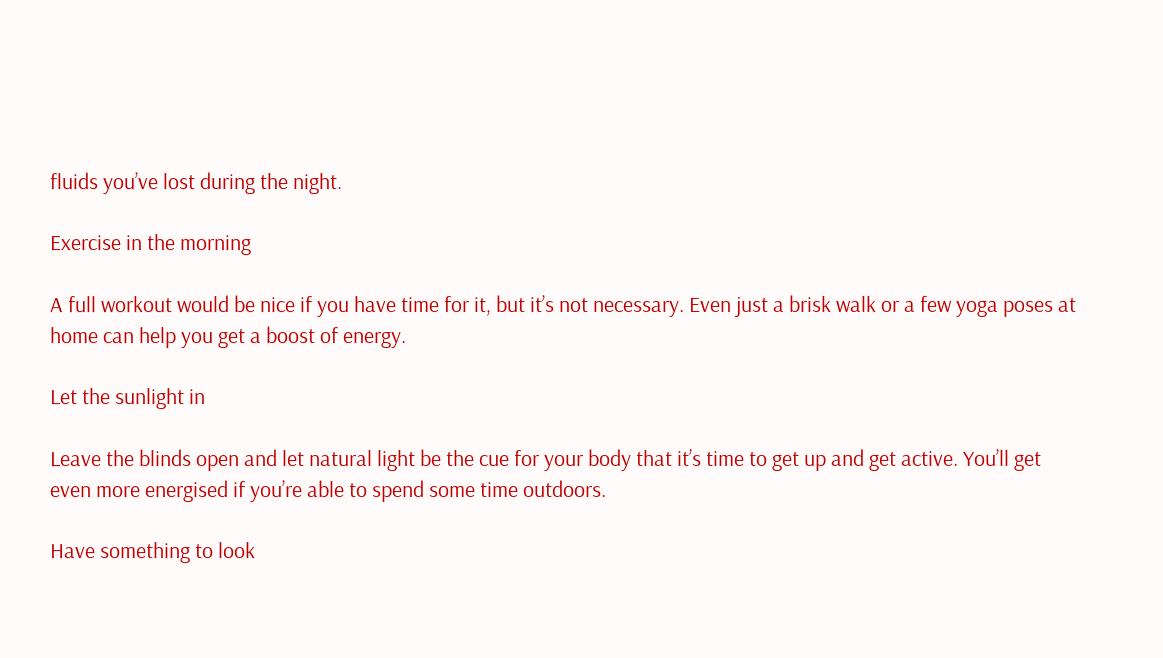fluids you’ve lost during the night.

Exercise in the morning

A full workout would be nice if you have time for it, but it’s not necessary. Even just a brisk walk or a few yoga poses at home can help you get a boost of energy.

Let the sunlight in

Leave the blinds open and let natural light be the cue for your body that it’s time to get up and get active. You’ll get even more energised if you’re able to spend some time outdoors.

Have something to look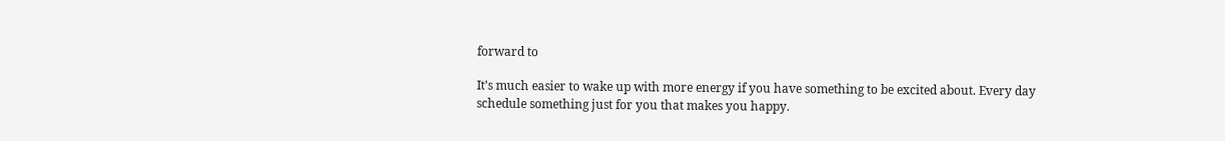forward to

It’s much easier to wake up with more energy if you have something to be excited about. Every day schedule something just for you that makes you happy.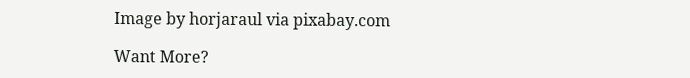Image by horjaraul via pixabay.com

Want More?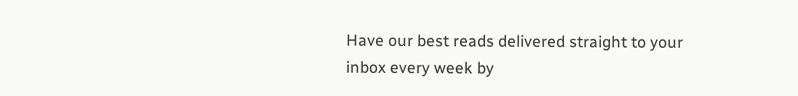Have our best reads delivered straight to your inbox every week by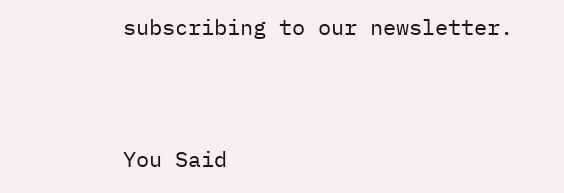subscribing to our newsletter.



You Said